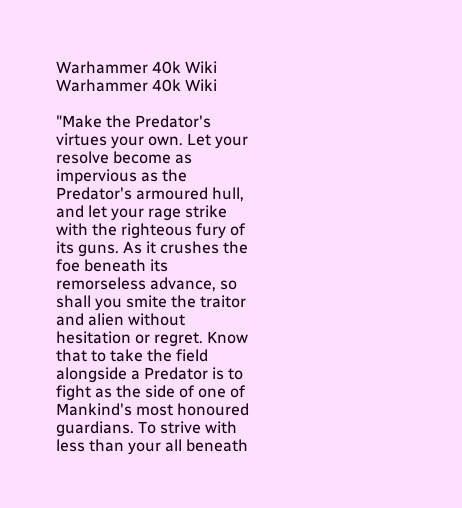Warhammer 40k Wiki
Warhammer 40k Wiki

"Make the Predator's virtues your own. Let your resolve become as impervious as the Predator's armoured hull, and let your rage strike with the righteous fury of its guns. As it crushes the foe beneath its remorseless advance, so shall you smite the traitor and alien without hesitation or regret. Know that to take the field alongside a Predator is to fight as the side of one of Mankind's most honoured guardians. To strive with less than your all beneath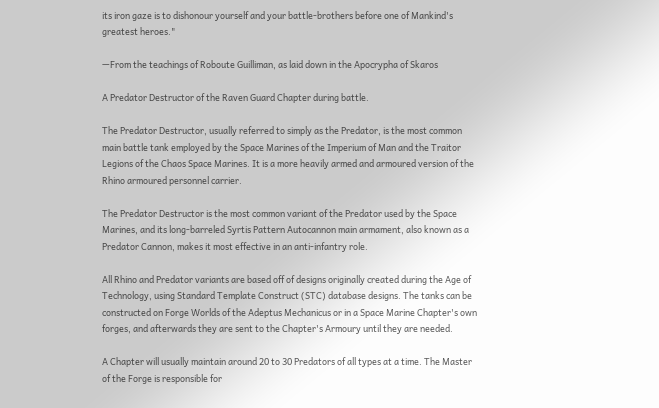its iron gaze is to dishonour yourself and your battle-brothers before one of Mankind's greatest heroes."

—From the teachings of Roboute Guilliman, as laid down in the Apocrypha of Skaros

A Predator Destructor of the Raven Guard Chapter during battle.

The Predator Destructor, usually referred to simply as the Predator, is the most common main battle tank employed by the Space Marines of the Imperium of Man and the Traitor Legions of the Chaos Space Marines. It is a more heavily armed and armoured version of the Rhino armoured personnel carrier.

The Predator Destructor is the most common variant of the Predator used by the Space Marines, and its long-barreled Syrtis Pattern Autocannon main armament, also known as a Predator Cannon, makes it most effective in an anti-infantry role.

All Rhino and Predator variants are based off of designs originally created during the Age of Technology, using Standard Template Construct (STC) database designs. The tanks can be constructed on Forge Worlds of the Adeptus Mechanicus or in a Space Marine Chapter's own forges, and afterwards they are sent to the Chapter's Armoury until they are needed.

A Chapter will usually maintain around 20 to 30 Predators of all types at a time. The Master of the Forge is responsible for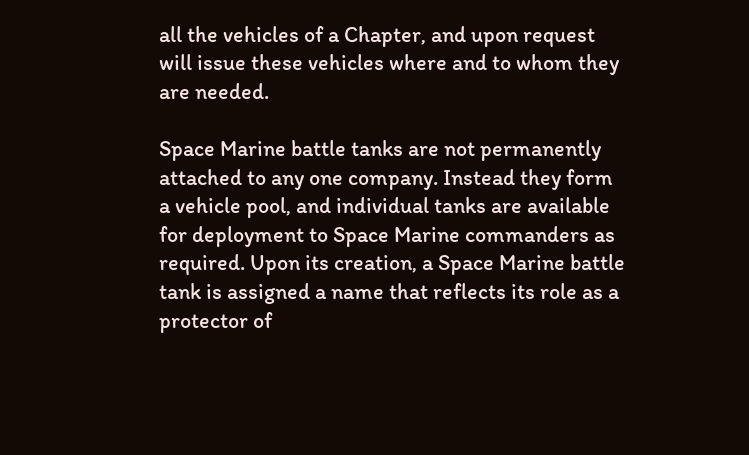all the vehicles of a Chapter, and upon request will issue these vehicles where and to whom they are needed.

Space Marine battle tanks are not permanently attached to any one company. Instead they form a vehicle pool, and individual tanks are available for deployment to Space Marine commanders as required. Upon its creation, a Space Marine battle tank is assigned a name that reflects its role as a protector of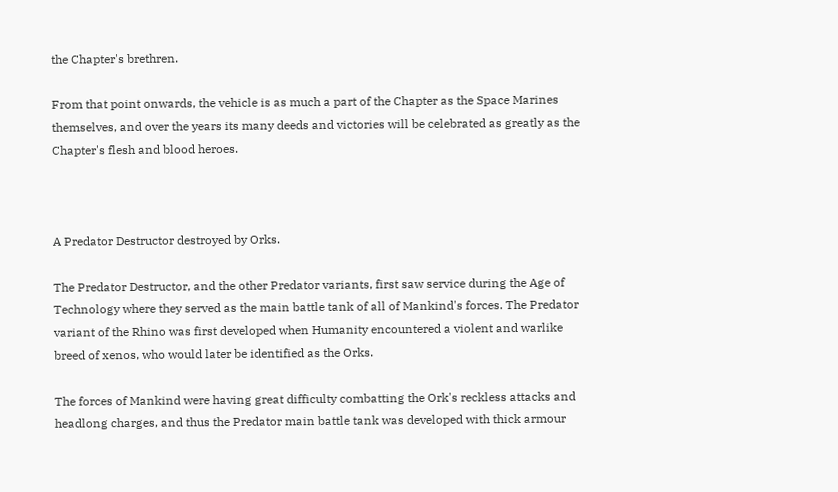the Chapter's brethren.

From that point onwards, the vehicle is as much a part of the Chapter as the Space Marines themselves, and over the years its many deeds and victories will be celebrated as greatly as the Chapter's flesh and blood heroes.



A Predator Destructor destroyed by Orks.

The Predator Destructor, and the other Predator variants, first saw service during the Age of Technology where they served as the main battle tank of all of Mankind's forces. The Predator variant of the Rhino was first developed when Humanity encountered a violent and warlike breed of xenos, who would later be identified as the Orks.

The forces of Mankind were having great difficulty combatting the Ork's reckless attacks and headlong charges, and thus the Predator main battle tank was developed with thick armour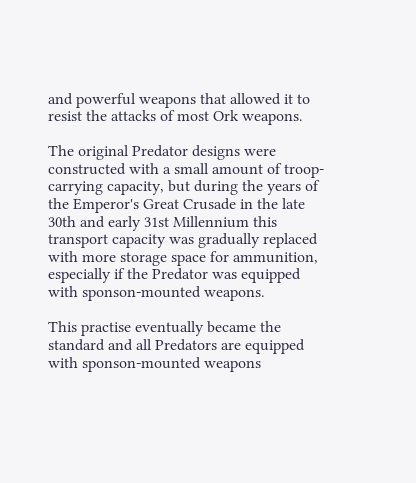and powerful weapons that allowed it to resist the attacks of most Ork weapons.

The original Predator designs were constructed with a small amount of troop-carrying capacity, but during the years of the Emperor's Great Crusade in the late 30th and early 31st Millennium this transport capacity was gradually replaced with more storage space for ammunition, especially if the Predator was equipped with sponson-mounted weapons.

This practise eventually became the standard and all Predators are equipped with sponson-mounted weapons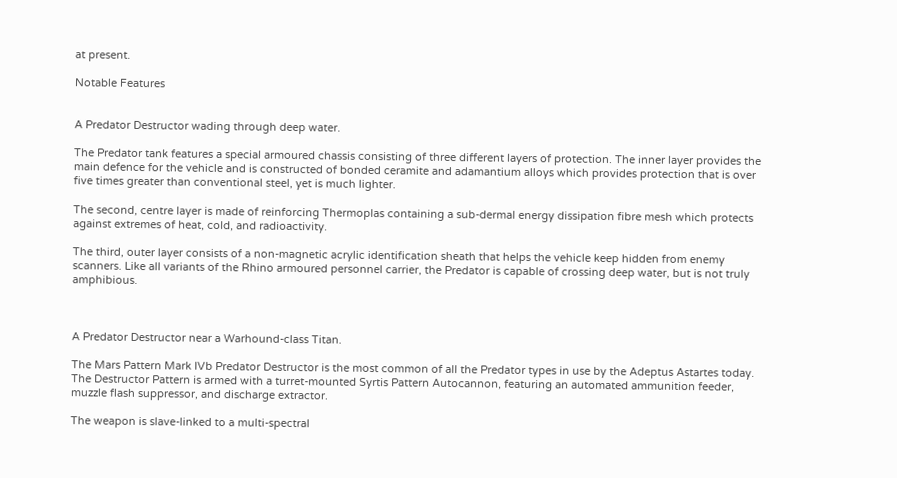at present.

Notable Features


A Predator Destructor wading through deep water.

The Predator tank features a special armoured chassis consisting of three different layers of protection. The inner layer provides the main defence for the vehicle and is constructed of bonded ceramite and adamantium alloys which provides protection that is over five times greater than conventional steel, yet is much lighter.

The second, centre layer is made of reinforcing Thermoplas containing a sub-dermal energy dissipation fibre mesh which protects against extremes of heat, cold, and radioactivity.

The third, outer layer consists of a non-magnetic acrylic identification sheath that helps the vehicle keep hidden from enemy scanners. Like all variants of the Rhino armoured personnel carrier, the Predator is capable of crossing deep water, but is not truly amphibious.



A Predator Destructor near a Warhound-class Titan.

The Mars Pattern Mark IVb Predator Destructor is the most common of all the Predator types in use by the Adeptus Astartes today. The Destructor Pattern is armed with a turret-mounted Syrtis Pattern Autocannon, featuring an automated ammunition feeder, muzzle flash suppressor, and discharge extractor.

The weapon is slave-linked to a multi-spectral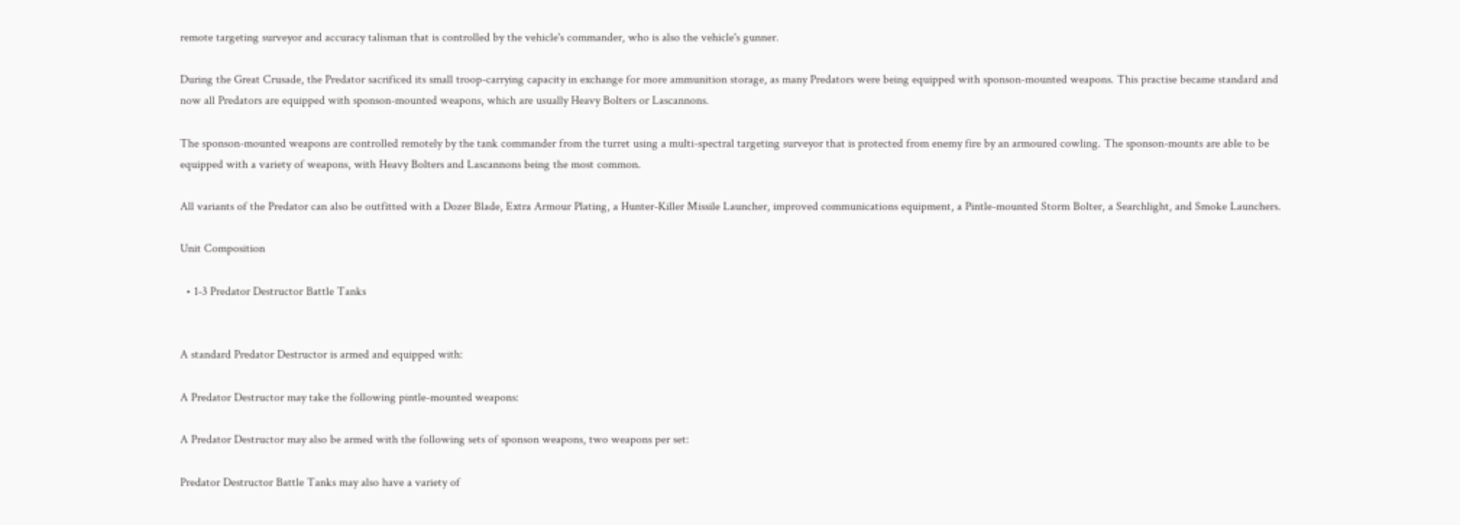remote targeting surveyor and accuracy talisman that is controlled by the vehicle's commander, who is also the vehicle's gunner.

During the Great Crusade, the Predator sacrificed its small troop-carrying capacity in exchange for more ammunition storage, as many Predators were being equipped with sponson-mounted weapons. This practise became standard and now all Predators are equipped with sponson-mounted weapons, which are usually Heavy Bolters or Lascannons.

The sponson-mounted weapons are controlled remotely by the tank commander from the turret using a multi-spectral targeting surveyor that is protected from enemy fire by an armoured cowling. The sponson-mounts are able to be equipped with a variety of weapons, with Heavy Bolters and Lascannons being the most common.

All variants of the Predator can also be outfitted with a Dozer Blade, Extra Armour Plating, a Hunter-Killer Missile Launcher, improved communications equipment, a Pintle-mounted Storm Bolter, a Searchlight, and Smoke Launchers.

Unit Composition

  • 1-3 Predator Destructor Battle Tanks


A standard Predator Destructor is armed and equipped with:

A Predator Destructor may take the following pintle-mounted weapons:

A Predator Destructor may also be armed with the following sets of sponson weapons, two weapons per set:

Predator Destructor Battle Tanks may also have a variety of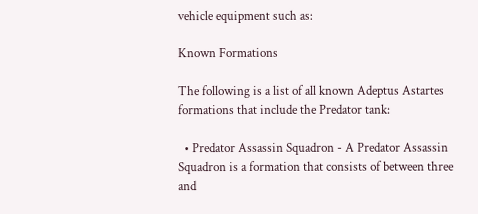vehicle equipment such as:

Known Formations

The following is a list of all known Adeptus Astartes formations that include the Predator tank:

  • Predator Assassin Squadron - A Predator Assassin Squadron is a formation that consists of between three and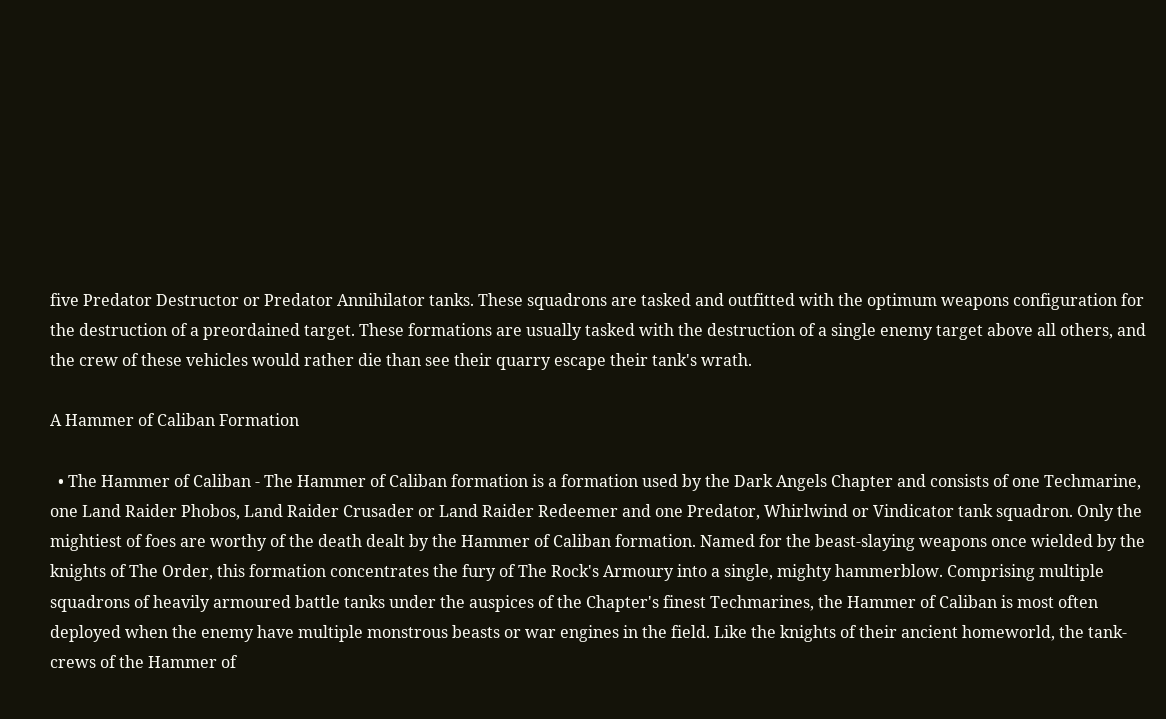five Predator Destructor or Predator Annihilator tanks. These squadrons are tasked and outfitted with the optimum weapons configuration for the destruction of a preordained target. These formations are usually tasked with the destruction of a single enemy target above all others, and the crew of these vehicles would rather die than see their quarry escape their tank's wrath.

A Hammer of Caliban Formation

  • The Hammer of Caliban - The Hammer of Caliban formation is a formation used by the Dark Angels Chapter and consists of one Techmarine, one Land Raider Phobos, Land Raider Crusader or Land Raider Redeemer and one Predator, Whirlwind or Vindicator tank squadron. Only the mightiest of foes are worthy of the death dealt by the Hammer of Caliban formation. Named for the beast-slaying weapons once wielded by the knights of The Order, this formation concentrates the fury of The Rock's Armoury into a single, mighty hammerblow. Comprising multiple squadrons of heavily armoured battle tanks under the auspices of the Chapter's finest Techmarines, the Hammer of Caliban is most often deployed when the enemy have multiple monstrous beasts or war engines in the field. Like the knights of their ancient homeworld, the tank-crews of the Hammer of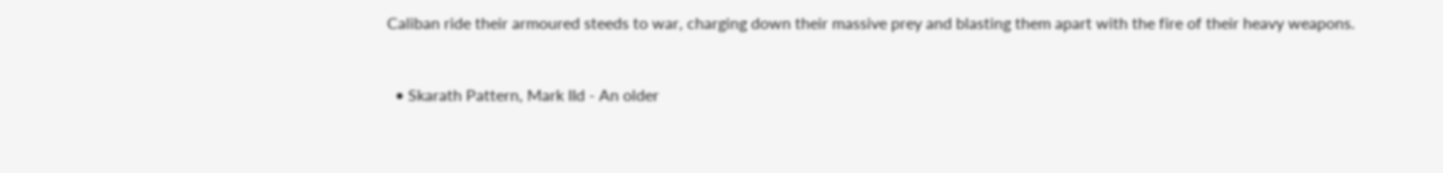Caliban ride their armoured steeds to war, charging down their massive prey and blasting them apart with the fire of their heavy weapons.


  • Skarath Pattern, Mark IId - An older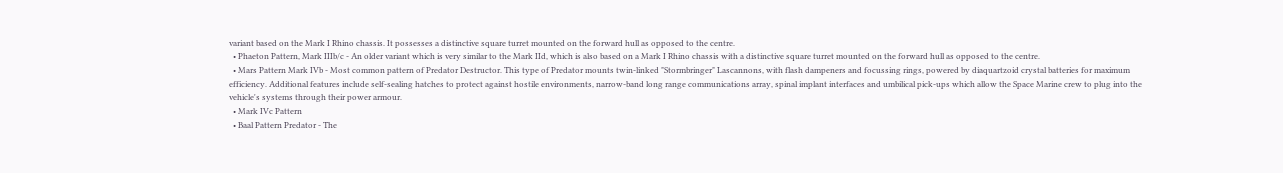variant based on the Mark I Rhino chassis. It possesses a distinctive square turret mounted on the forward hull as opposed to the centre.
  • Phaeton Pattern, Mark IIIb/c - An older variant which is very similar to the Mark IId, which is also based on a Mark I Rhino chassis with a distinctive square turret mounted on the forward hull as opposed to the centre.
  • Mars Pattern Mark IVb - Most common pattern of Predator Destructor. This type of Predator mounts twin-linked "Stormbringer" Lascannons, with flash dampeners and focussing rings, powered by diaquartzoid crystal batteries for maximum efficiency. Additional features include self-sealing hatches to protect against hostile environments, narrow-band long range communications array, spinal implant interfaces and umbilical pick-ups which allow the Space Marine crew to plug into the vehicle's systems through their power armour.
  • Mark IVc Pattern
  • Baal Pattern Predator - The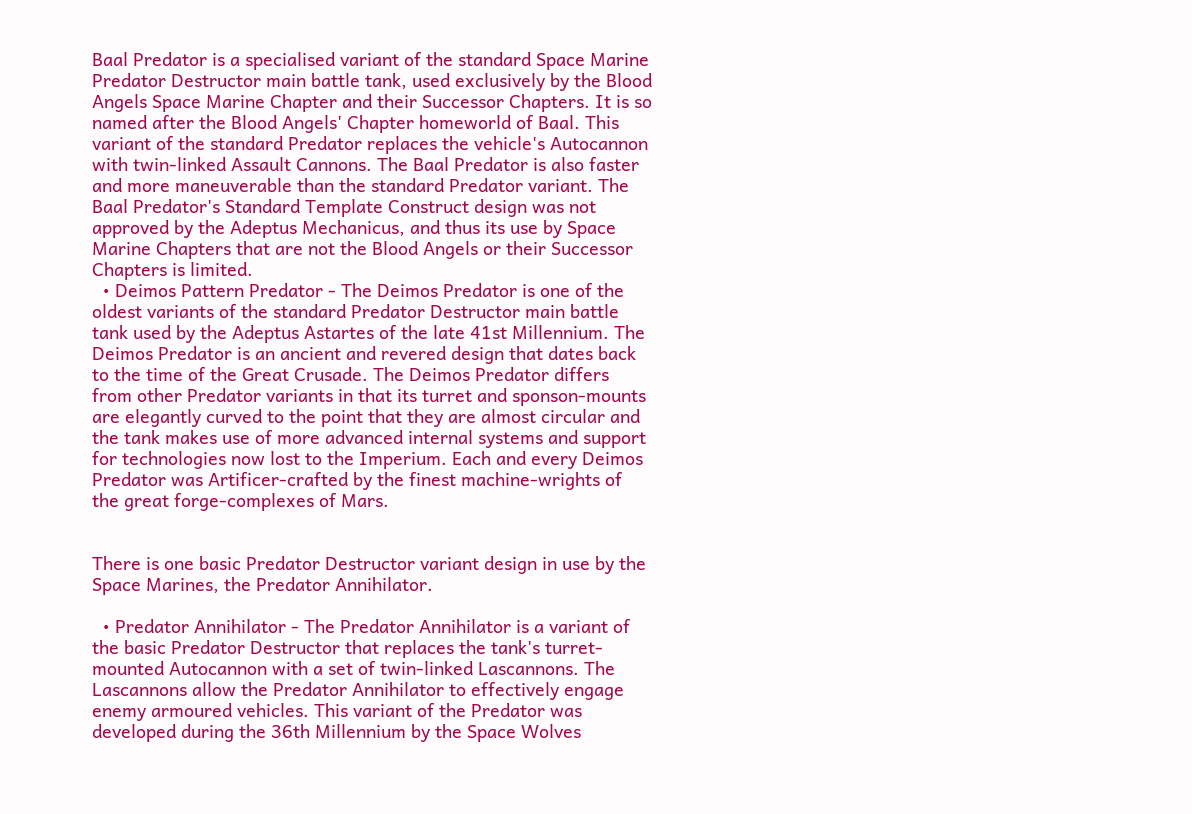Baal Predator is a specialised variant of the standard Space Marine Predator Destructor main battle tank, used exclusively by the Blood Angels Space Marine Chapter and their Successor Chapters. It is so named after the Blood Angels' Chapter homeworld of Baal. This variant of the standard Predator replaces the vehicle's Autocannon with twin-linked Assault Cannons. The Baal Predator is also faster and more maneuverable than the standard Predator variant. The Baal Predator's Standard Template Construct design was not approved by the Adeptus Mechanicus, and thus its use by Space Marine Chapters that are not the Blood Angels or their Successor Chapters is limited.
  • Deimos Pattern Predator - The Deimos Predator is one of the oldest variants of the standard Predator Destructor main battle tank used by the Adeptus Astartes of the late 41st Millennium. The Deimos Predator is an ancient and revered design that dates back to the time of the Great Crusade. The Deimos Predator differs from other Predator variants in that its turret and sponson-mounts are elegantly curved to the point that they are almost circular and the tank makes use of more advanced internal systems and support for technologies now lost to the Imperium. Each and every Deimos Predator was Artificer-crafted by the finest machine-wrights of the great forge-complexes of Mars.


There is one basic Predator Destructor variant design in use by the Space Marines, the Predator Annihilator.

  • Predator Annihilator - The Predator Annihilator is a variant of the basic Predator Destructor that replaces the tank's turret-mounted Autocannon with a set of twin-linked Lascannons. The Lascannons allow the Predator Annihilator to effectively engage enemy armoured vehicles. This variant of the Predator was developed during the 36th Millennium by the Space Wolves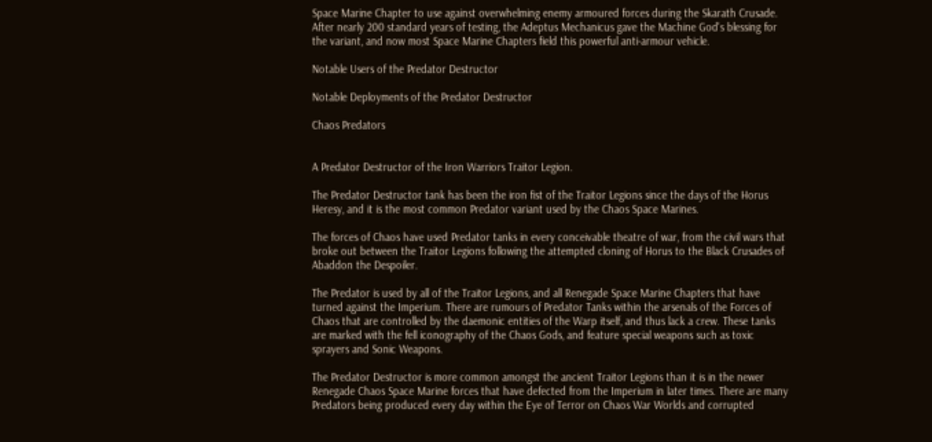Space Marine Chapter to use against overwhelming enemy armoured forces during the Skarath Crusade. After nearly 200 standard years of testing, the Adeptus Mechanicus gave the Machine God's blessing for the variant, and now most Space Marine Chapters field this powerful anti-armour vehicle.

Notable Users of the Predator Destructor

Notable Deployments of the Predator Destructor

Chaos Predators


A Predator Destructor of the Iron Warriors Traitor Legion.

The Predator Destructor tank has been the iron fist of the Traitor Legions since the days of the Horus Heresy, and it is the most common Predator variant used by the Chaos Space Marines.

The forces of Chaos have used Predator tanks in every conceivable theatre of war, from the civil wars that broke out between the Traitor Legions following the attempted cloning of Horus to the Black Crusades of Abaddon the Despoiler.

The Predator is used by all of the Traitor Legions, and all Renegade Space Marine Chapters that have turned against the Imperium. There are rumours of Predator Tanks within the arsenals of the Forces of Chaos that are controlled by the daemonic entities of the Warp itself, and thus lack a crew. These tanks are marked with the fell iconography of the Chaos Gods, and feature special weapons such as toxic sprayers and Sonic Weapons.

The Predator Destructor is more common amongst the ancient Traitor Legions than it is in the newer Renegade Chaos Space Marine forces that have defected from the Imperium in later times. There are many Predators being produced every day within the Eye of Terror on Chaos War Worlds and corrupted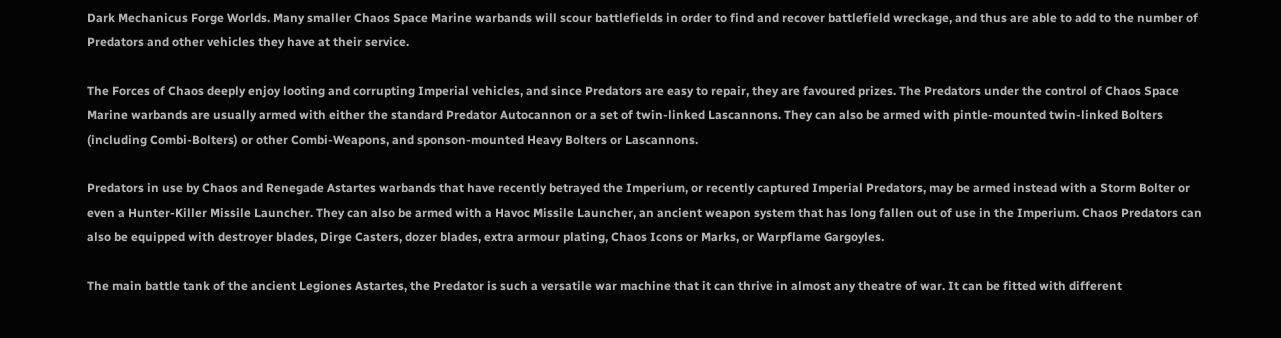Dark Mechanicus Forge Worlds. Many smaller Chaos Space Marine warbands will scour battlefields in order to find and recover battlefield wreckage, and thus are able to add to the number of Predators and other vehicles they have at their service.

The Forces of Chaos deeply enjoy looting and corrupting Imperial vehicles, and since Predators are easy to repair, they are favoured prizes. The Predators under the control of Chaos Space Marine warbands are usually armed with either the standard Predator Autocannon or a set of twin-linked Lascannons. They can also be armed with pintle-mounted twin-linked Bolters (including Combi-Bolters) or other Combi-Weapons, and sponson-mounted Heavy Bolters or Lascannons.

Predators in use by Chaos and Renegade Astartes warbands that have recently betrayed the Imperium, or recently captured Imperial Predators, may be armed instead with a Storm Bolter or even a Hunter-Killer Missile Launcher. They can also be armed with a Havoc Missile Launcher, an ancient weapon system that has long fallen out of use in the Imperium. Chaos Predators can also be equipped with destroyer blades, Dirge Casters, dozer blades, extra armour plating, Chaos Icons or Marks, or Warpflame Gargoyles.

The main battle tank of the ancient Legiones Astartes, the Predator is such a versatile war machine that it can thrive in almost any theatre of war. It can be fitted with different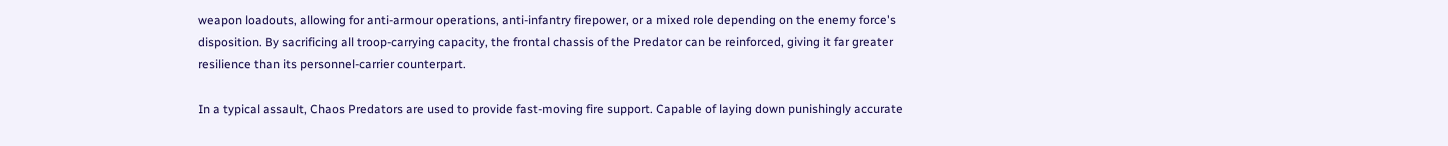weapon loadouts, allowing for anti-armour operations, anti-infantry firepower, or a mixed role depending on the enemy force's disposition. By sacrificing all troop-carrying capacity, the frontal chassis of the Predator can be reinforced, giving it far greater resilience than its personnel-carrier counterpart.

In a typical assault, Chaos Predators are used to provide fast-moving fire support. Capable of laying down punishingly accurate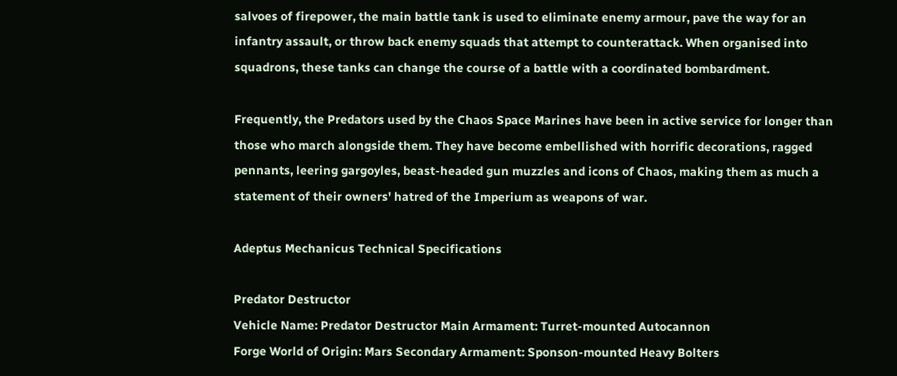salvoes of firepower, the main battle tank is used to eliminate enemy armour, pave the way for an infantry assault, or throw back enemy squads that attempt to counterattack. When organised into squadrons, these tanks can change the course of a battle with a coordinated bombardment.

Frequently, the Predators used by the Chaos Space Marines have been in active service for longer than those who march alongside them. They have become embellished with horrific decorations, ragged pennants, leering gargoyles, beast-headed gun muzzles and icons of Chaos, making them as much a statement of their owners' hatred of the Imperium as weapons of war.

Adeptus Mechanicus Technical Specifications

Predator Destructor
Vehicle Name: Predator Destructor Main Armament: Turret-mounted Autocannon
Forge World of Origin: Mars Secondary Armament: Sponson-mounted Heavy Bolters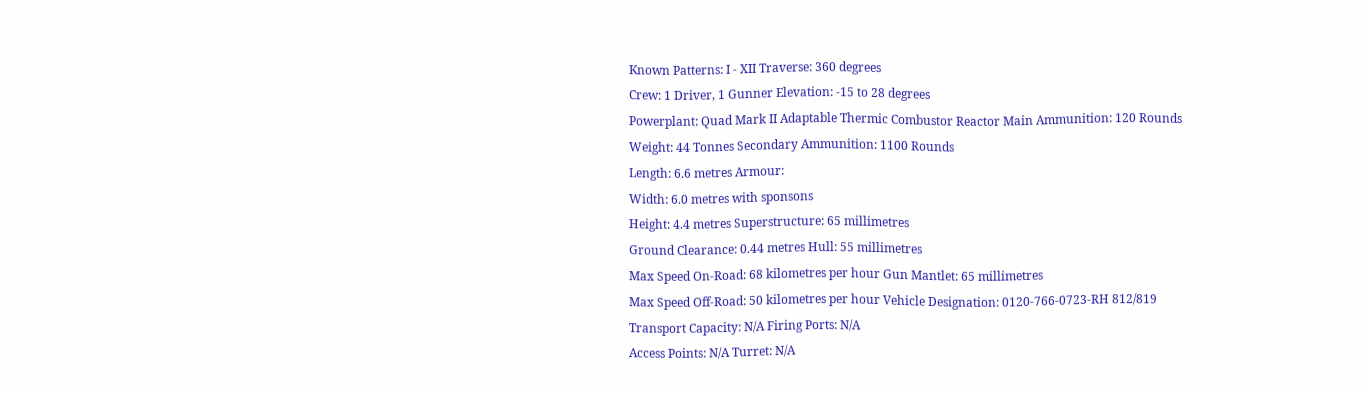Known Patterns: I - XII Traverse: 360 degrees
Crew: 1 Driver, 1 Gunner Elevation: -15 to 28 degrees
Powerplant: Quad Mark II Adaptable Thermic Combustor Reactor Main Ammunition: 120 Rounds
Weight: 44 Tonnes Secondary Ammunition: 1100 Rounds
Length: 6.6 metres Armour:
Width: 6.0 metres with sponsons
Height: 4.4 metres Superstructure: 65 millimetres
Ground Clearance: 0.44 metres Hull: 55 millimetres
Max Speed On-Road: 68 kilometres per hour Gun Mantlet: 65 millimetres
Max Speed Off-Road: 50 kilometres per hour Vehicle Designation: 0120-766-0723-RH 812/819
Transport Capacity: N/A Firing Ports: N/A
Access Points: N/A Turret: N/A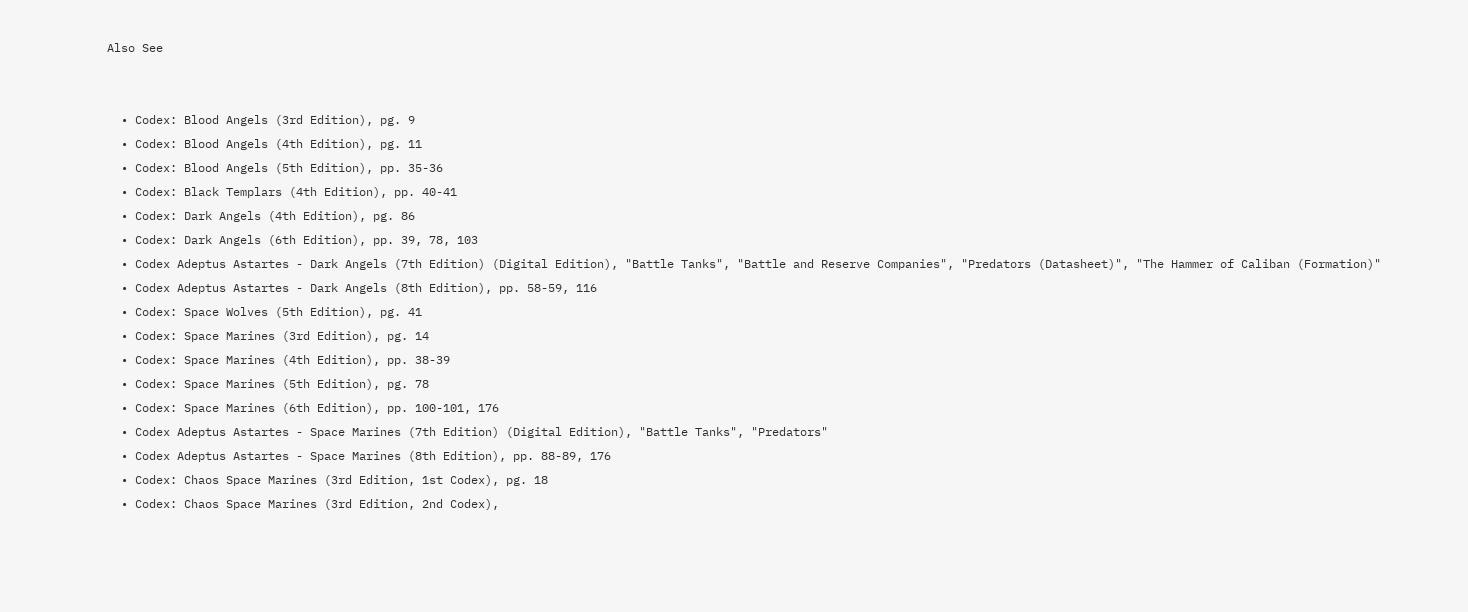Also See


  • Codex: Blood Angels (3rd Edition), pg. 9
  • Codex: Blood Angels (4th Edition), pg. 11
  • Codex: Blood Angels (5th Edition), pp. 35-36
  • Codex: Black Templars (4th Edition), pp. 40-41
  • Codex: Dark Angels (4th Edition), pg. 86
  • Codex: Dark Angels (6th Edition), pp. 39, 78, 103
  • Codex Adeptus Astartes - Dark Angels (7th Edition) (Digital Edition), "Battle Tanks", "Battle and Reserve Companies", "Predators (Datasheet)", "The Hammer of Caliban (Formation)"
  • Codex Adeptus Astartes - Dark Angels (8th Edition), pp. 58-59, 116
  • Codex: Space Wolves (5th Edition), pg. 41
  • Codex: Space Marines (3rd Edition), pg. 14
  • Codex: Space Marines (4th Edition), pp. 38-39
  • Codex: Space Marines (5th Edition), pg. 78
  • Codex: Space Marines (6th Edition), pp. 100-101, 176
  • Codex Adeptus Astartes - Space Marines (7th Edition) (Digital Edition), "Battle Tanks", "Predators"
  • Codex Adeptus Astartes - Space Marines (8th Edition), pp. 88-89, 176
  • Codex: Chaos Space Marines (3rd Edition, 1st Codex), pg. 18
  • Codex: Chaos Space Marines (3rd Edition, 2nd Codex),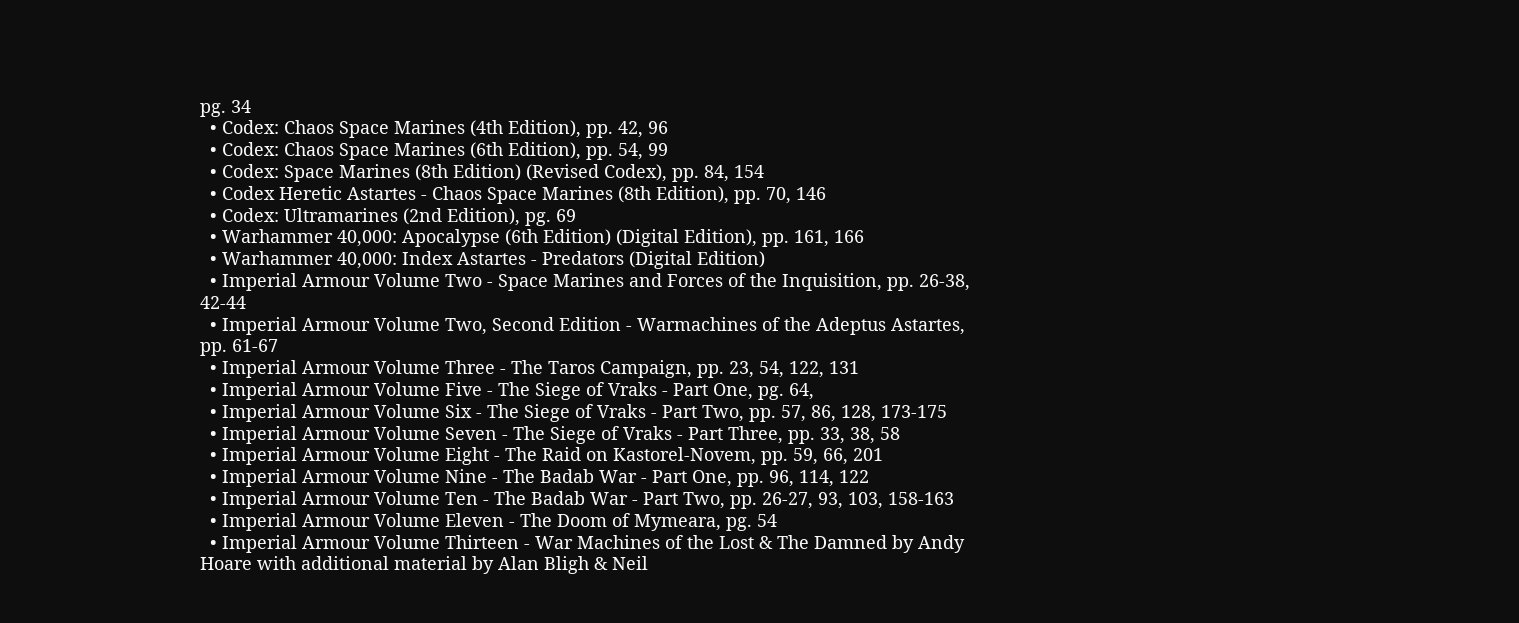pg. 34
  • Codex: Chaos Space Marines (4th Edition), pp. 42, 96
  • Codex: Chaos Space Marines (6th Edition), pp. 54, 99
  • Codex: Space Marines (8th Edition) (Revised Codex), pp. 84, 154
  • Codex Heretic Astartes - Chaos Space Marines (8th Edition), pp. 70, 146
  • Codex: Ultramarines (2nd Edition), pg. 69
  • Warhammer 40,000: Apocalypse (6th Edition) (Digital Edition), pp. 161, 166
  • Warhammer 40,000: Index Astartes - Predators (Digital Edition)
  • Imperial Armour Volume Two - Space Marines and Forces of the Inquisition, pp. 26-38, 42-44
  • Imperial Armour Volume Two, Second Edition - Warmachines of the Adeptus Astartes, pp. 61-67
  • Imperial Armour Volume Three - The Taros Campaign, pp. 23, 54, 122, 131
  • Imperial Armour Volume Five - The Siege of Vraks - Part One, pg. 64,
  • Imperial Armour Volume Six - The Siege of Vraks - Part Two, pp. 57, 86, 128, 173-175
  • Imperial Armour Volume Seven - The Siege of Vraks - Part Three, pp. 33, 38, 58
  • Imperial Armour Volume Eight - The Raid on Kastorel-Novem, pp. 59, 66, 201
  • Imperial Armour Volume Nine - The Badab War - Part One, pp. 96, 114, 122
  • Imperial Armour Volume Ten - The Badab War - Part Two, pp. 26-27, 93, 103, 158-163
  • Imperial Armour Volume Eleven - The Doom of Mymeara, pg. 54
  • Imperial Armour Volume Thirteen - War Machines of the Lost & The Damned by Andy Hoare with additional material by Alan Bligh & Neil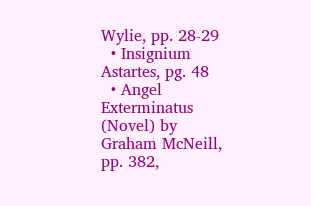Wylie, pp. 28-29
  • Insignium Astartes, pg. 48
  • Angel Exterminatus (Novel) by Graham McNeill, pp. 382,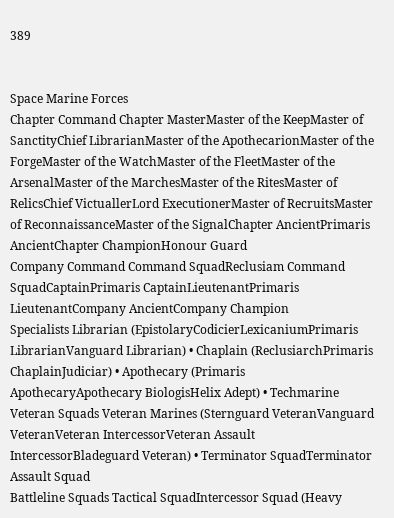389


Space Marine Forces
Chapter Command Chapter MasterMaster of the KeepMaster of SanctityChief LibrarianMaster of the ApothecarionMaster of the ForgeMaster of the WatchMaster of the FleetMaster of the ArsenalMaster of the MarchesMaster of the RitesMaster of RelicsChief VictuallerLord ExecutionerMaster of RecruitsMaster of ReconnaissanceMaster of the SignalChapter AncientPrimaris AncientChapter ChampionHonour Guard
Company Command Command SquadReclusiam Command SquadCaptainPrimaris CaptainLieutenantPrimaris LieutenantCompany AncientCompany Champion
Specialists Librarian (EpistolaryCodicierLexicaniumPrimaris LibrarianVanguard Librarian) • Chaplain (ReclusiarchPrimaris ChaplainJudiciar) • Apothecary (Primaris ApothecaryApothecary BiologisHelix Adept) • Techmarine
Veteran Squads Veteran Marines (Sternguard VeteranVanguard VeteranVeteran IntercessorVeteran Assault IntercessorBladeguard Veteran) • Terminator SquadTerminator Assault Squad
Battleline Squads Tactical SquadIntercessor Squad (Heavy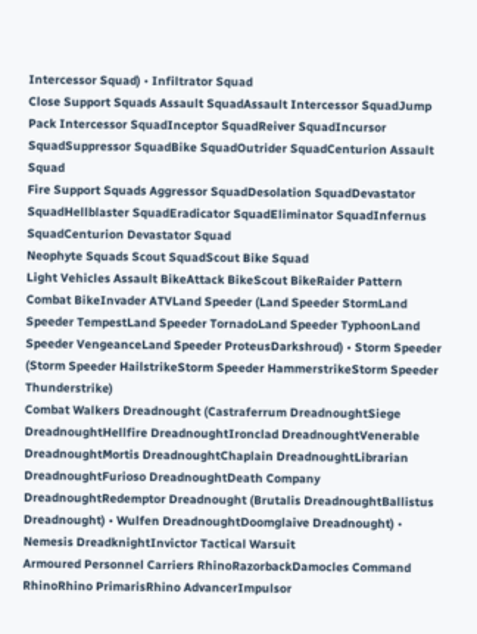Intercessor Squad) • Infiltrator Squad
Close Support Squads Assault SquadAssault Intercessor SquadJump Pack Intercessor SquadInceptor SquadReiver SquadIncursor SquadSuppressor SquadBike SquadOutrider SquadCenturion Assault Squad
Fire Support Squads Aggressor SquadDesolation SquadDevastator SquadHellblaster SquadEradicator SquadEliminator SquadInfernus SquadCenturion Devastator Squad
Neophyte Squads Scout SquadScout Bike Squad
Light Vehicles Assault BikeAttack BikeScout BikeRaider Pattern Combat BikeInvader ATVLand Speeder (Land Speeder StormLand Speeder TempestLand Speeder TornadoLand Speeder TyphoonLand Speeder VengeanceLand Speeder ProteusDarkshroud) • Storm Speeder (Storm Speeder HailstrikeStorm Speeder HammerstrikeStorm Speeder Thunderstrike)
Combat Walkers Dreadnought (Castraferrum DreadnoughtSiege DreadnoughtHellfire DreadnoughtIronclad DreadnoughtVenerable DreadnoughtMortis DreadnoughtChaplain DreadnoughtLibrarian DreadnoughtFurioso DreadnoughtDeath Company DreadnoughtRedemptor Dreadnought (Brutalis DreadnoughtBallistus Dreadnought) • Wulfen DreadnoughtDoomglaive Dreadnought) • Nemesis DreadknightInvictor Tactical Warsuit
Armoured Personnel Carriers RhinoRazorbackDamocles Command RhinoRhino PrimarisRhino AdvancerImpulsor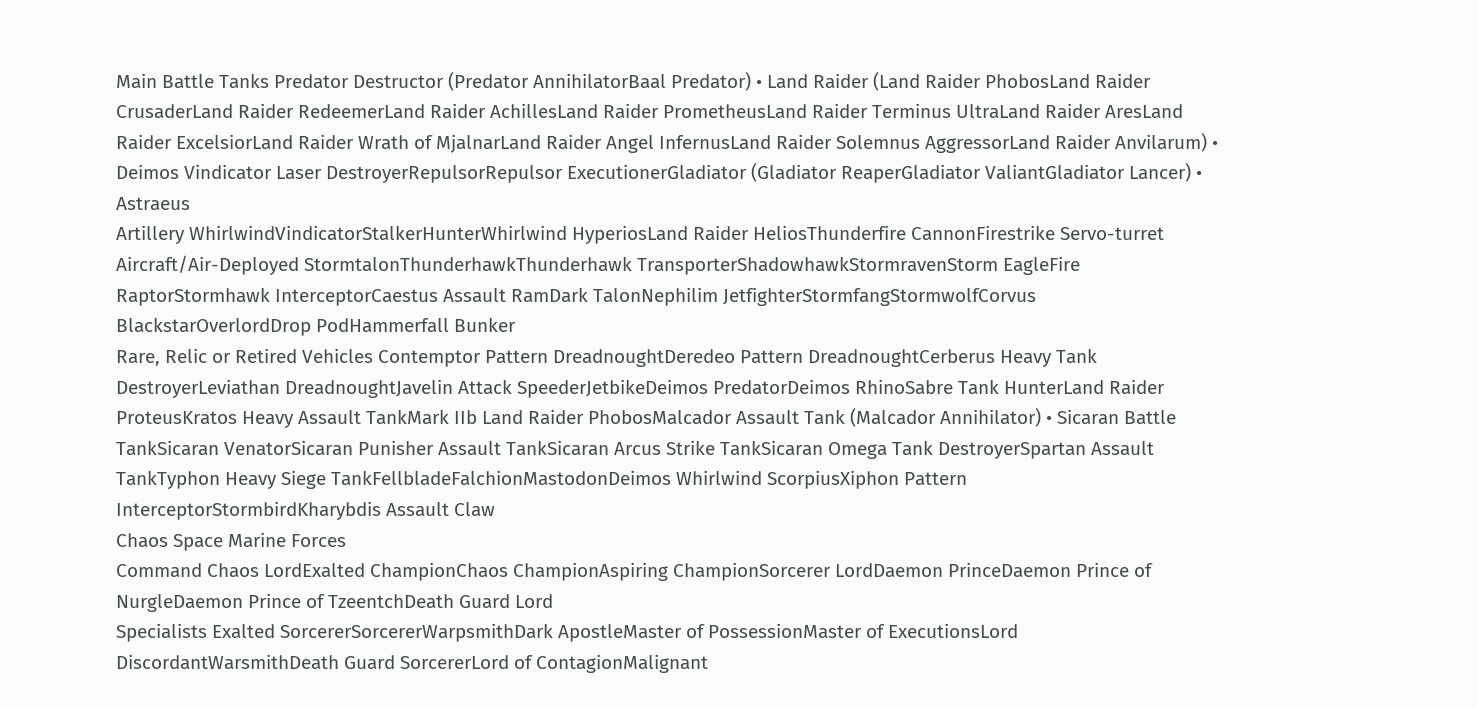Main Battle Tanks Predator Destructor (Predator AnnihilatorBaal Predator) • Land Raider (Land Raider PhobosLand Raider CrusaderLand Raider RedeemerLand Raider AchillesLand Raider PrometheusLand Raider Terminus UltraLand Raider AresLand Raider ExcelsiorLand Raider Wrath of MjalnarLand Raider Angel InfernusLand Raider Solemnus AggressorLand Raider Anvilarum) • Deimos Vindicator Laser DestroyerRepulsorRepulsor ExecutionerGladiator (Gladiator ReaperGladiator ValiantGladiator Lancer) • Astraeus
Artillery WhirlwindVindicatorStalkerHunterWhirlwind HyperiosLand Raider HeliosThunderfire CannonFirestrike Servo-turret
Aircraft/Air-Deployed StormtalonThunderhawkThunderhawk TransporterShadowhawkStormravenStorm EagleFire RaptorStormhawk InterceptorCaestus Assault RamDark TalonNephilim JetfighterStormfangStormwolfCorvus BlackstarOverlordDrop PodHammerfall Bunker
Rare, Relic or Retired Vehicles Contemptor Pattern DreadnoughtDeredeo Pattern DreadnoughtCerberus Heavy Tank DestroyerLeviathan DreadnoughtJavelin Attack SpeederJetbikeDeimos PredatorDeimos RhinoSabre Tank HunterLand Raider ProteusKratos Heavy Assault TankMark IIb Land Raider PhobosMalcador Assault Tank (Malcador Annihilator) • Sicaran Battle TankSicaran VenatorSicaran Punisher Assault TankSicaran Arcus Strike TankSicaran Omega Tank DestroyerSpartan Assault TankTyphon Heavy Siege TankFellbladeFalchionMastodonDeimos Whirlwind ScorpiusXiphon Pattern InterceptorStormbirdKharybdis Assault Claw
Chaos Space Marine Forces
Command Chaos LordExalted ChampionChaos ChampionAspiring ChampionSorcerer LordDaemon PrinceDaemon Prince of NurgleDaemon Prince of TzeentchDeath Guard Lord
Specialists Exalted SorcererSorcererWarpsmithDark ApostleMaster of PossessionMaster of ExecutionsLord DiscordantWarsmithDeath Guard SorcererLord of ContagionMalignant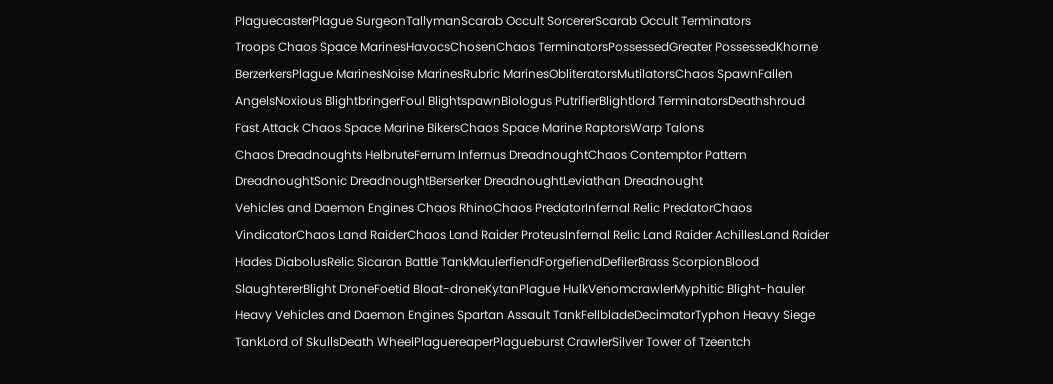PlaguecasterPlague SurgeonTallymanScarab Occult SorcererScarab Occult Terminators
Troops Chaos Space MarinesHavocsChosenChaos TerminatorsPossessedGreater PossessedKhorne BerzerkersPlague MarinesNoise MarinesRubric MarinesObliteratorsMutilatorsChaos SpawnFallen AngelsNoxious BlightbringerFoul BlightspawnBiologus PutrifierBlightlord TerminatorsDeathshroud
Fast Attack Chaos Space Marine BikersChaos Space Marine RaptorsWarp Talons
Chaos Dreadnoughts HelbruteFerrum Infernus DreadnoughtChaos Contemptor Pattern DreadnoughtSonic DreadnoughtBerserker DreadnoughtLeviathan Dreadnought
Vehicles and Daemon Engines Chaos RhinoChaos PredatorInfernal Relic PredatorChaos VindicatorChaos Land RaiderChaos Land Raider ProteusInfernal Relic Land Raider AchillesLand Raider Hades DiabolusRelic Sicaran Battle TankMaulerfiendForgefiendDefilerBrass ScorpionBlood SlaughtererBlight DroneFoetid Bloat-droneKytanPlague HulkVenomcrawlerMyphitic Blight-hauler
Heavy Vehicles and Daemon Engines Spartan Assault TankFellbladeDecimatorTyphon Heavy Siege TankLord of SkullsDeath WheelPlaguereaperPlagueburst CrawlerSilver Tower of Tzeentch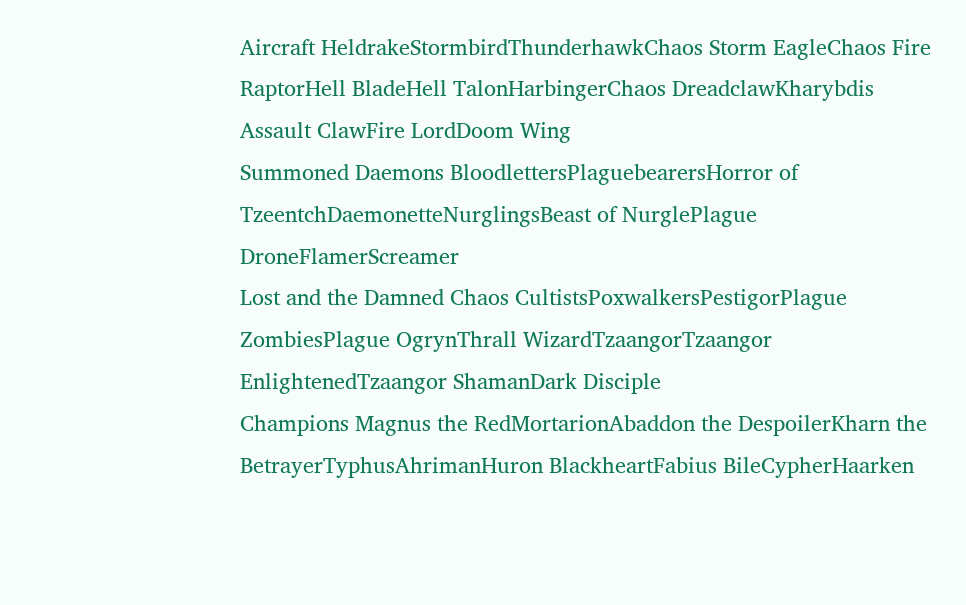Aircraft HeldrakeStormbirdThunderhawkChaos Storm EagleChaos Fire RaptorHell BladeHell TalonHarbingerChaos DreadclawKharybdis Assault ClawFire LordDoom Wing
Summoned Daemons BloodlettersPlaguebearersHorror of TzeentchDaemonetteNurglingsBeast of NurglePlague DroneFlamerScreamer
Lost and the Damned Chaos CultistsPoxwalkersPestigorPlague ZombiesPlague OgrynThrall WizardTzaangorTzaangor EnlightenedTzaangor ShamanDark Disciple
Champions Magnus the RedMortarionAbaddon the DespoilerKharn the BetrayerTyphusAhrimanHuron BlackheartFabius BileCypherHaarken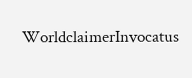WorldclaimerInvocatus